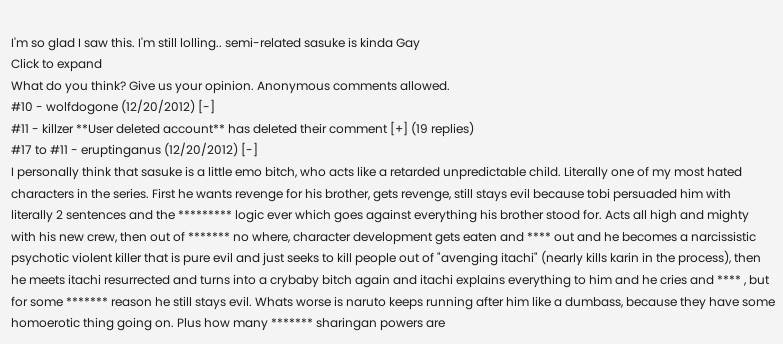I'm so glad I saw this. I'm still lolling.. semi-related sasuke is kinda Gay
Click to expand
What do you think? Give us your opinion. Anonymous comments allowed.
#10 - wolfdogone (12/20/2012) [-]
#11 - killzer **User deleted account** has deleted their comment [+] (19 replies)
#17 to #11 - eruptinganus (12/20/2012) [-]
I personally think that sasuke is a little emo bitch, who acts like a retarded unpredictable child. Literally one of my most hated characters in the series. First he wants revenge for his brother, gets revenge, still stays evil because tobi persuaded him with literally 2 sentences and the ********* logic ever which goes against everything his brother stood for. Acts all high and mighty with his new crew, then out of ******* no where, character development gets eaten and **** out and he becomes a narcissistic psychotic violent killer that is pure evil and just seeks to kill people out of "avenging itachi" (nearly kills karin in the process), then he meets itachi resurrected and turns into a crybaby bitch again and itachi explains everything to him and he cries and **** , but for some ******* reason he still stays evil. Whats worse is naruto keeps running after him like a dumbass, because they have some homoerotic thing going on. Plus how many ******* sharingan powers are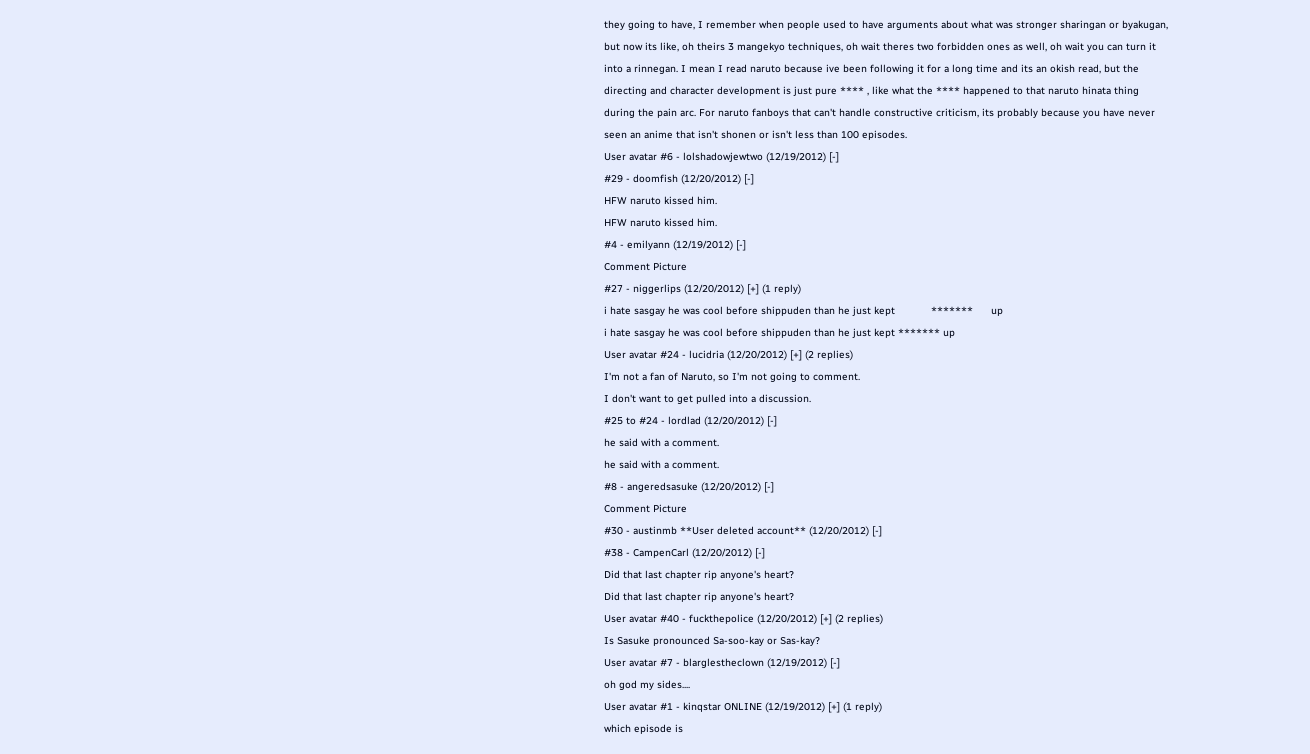they going to have, I remember when people used to have arguments about what was stronger sharingan or byakugan, but now its like, oh theirs 3 mangekyo techniques, oh wait theres two forbidden ones as well, oh wait you can turn it into a rinnegan. I mean I read naruto because ive been following it for a long time and its an okish read, but the directing and character development is just pure **** , like what the **** happened to that naruto hinata thing during the pain arc. For naruto fanboys that can't handle constructive criticism, its probably because you have never seen an anime that isn't shonen or isn't less than 100 episodes.
User avatar #6 - lolshadowjewtwo (12/19/2012) [-]
#29 - doomfish (12/20/2012) [-]
HFW naruto kissed him.
HFW naruto kissed him.
#4 - emilyann (12/19/2012) [-]
Comment Picture
#27 - niggerlips (12/20/2012) [+] (1 reply)
i hate sasgay he was cool before shippuden than he just kept            *******      up
i hate sasgay he was cool before shippuden than he just kept ******* up
User avatar #24 - lucidria (12/20/2012) [+] (2 replies)
I'm not a fan of Naruto, so I'm not going to comment.
I don't want to get pulled into a discussion.
#25 to #24 - lordlad (12/20/2012) [-]
he said with a comment.
he said with a comment.
#8 - angeredsasuke (12/20/2012) [-]
Comment Picture
#30 - austinmb **User deleted account** (12/20/2012) [-]
#38 - CampenCarl (12/20/2012) [-]
Did that last chapter rip anyone's heart?
Did that last chapter rip anyone's heart?
User avatar #40 - fuckthepolice (12/20/2012) [+] (2 replies)
Is Sasuke pronounced Sa-soo-kay or Sas-kay?
User avatar #7 - blarglestheclown (12/19/2012) [-]
oh god my sides....
User avatar #1 - kinqstar ONLINE (12/19/2012) [+] (1 reply)
which episode is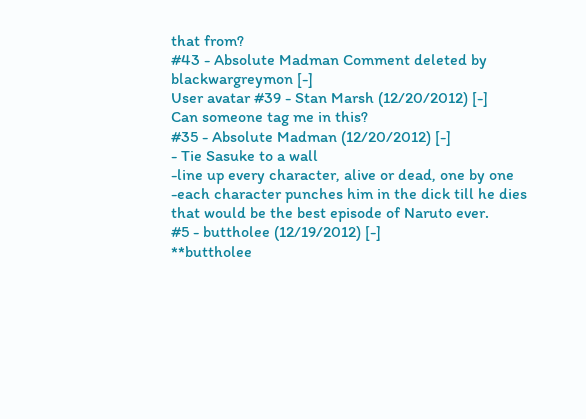that from?
#43 - Absolute Madman Comment deleted by blackwargreymon [-]
User avatar #39 - Stan Marsh (12/20/2012) [-]
Can someone tag me in this?
#35 - Absolute Madman (12/20/2012) [-]
- Tie Sasuke to a wall
-line up every character, alive or dead, one by one
-each character punches him in the dick till he dies
that would be the best episode of Naruto ever.
#5 - buttholee (12/19/2012) [-]
**buttholee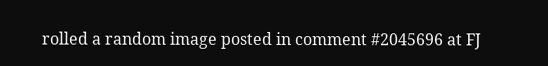rolled a random image posted in comment #2045696 at FJ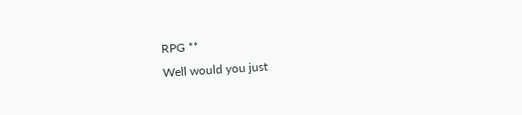RPG **
Well would you just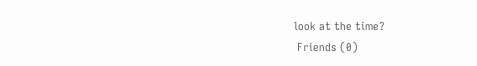look at the time?
 Friends (0)